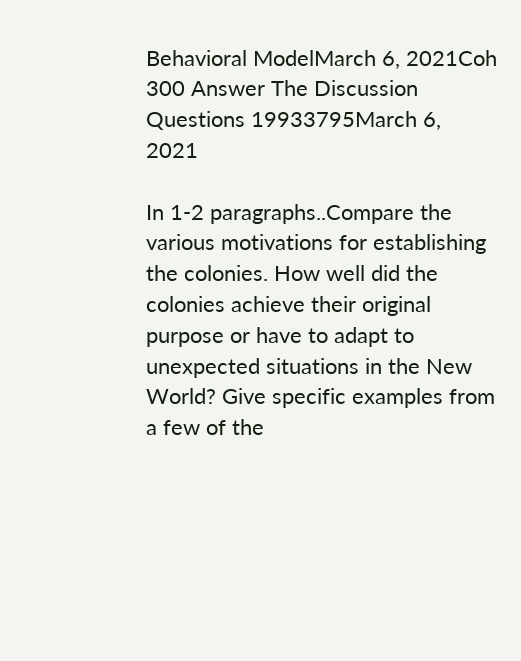Behavioral ModelMarch 6, 2021Coh 300 Answer The Discussion Questions 19933795March 6, 2021

In 1-2 paragraphs..Compare the various motivations for establishing the colonies. How well did the colonies achieve their original purpose or have to adapt to unexpected situations in the New World? Give specific examples from a few of the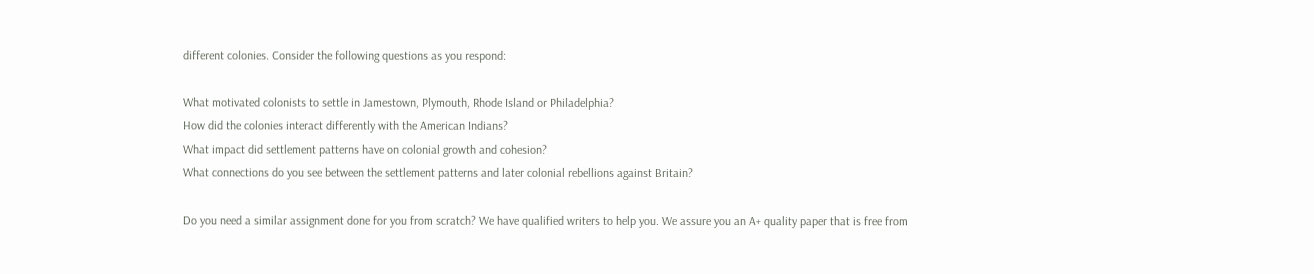different colonies. Consider the following questions as you respond:

What motivated colonists to settle in Jamestown, Plymouth, Rhode Island or Philadelphia?
How did the colonies interact differently with the American Indians?
What impact did settlement patterns have on colonial growth and cohesion?
What connections do you see between the settlement patterns and later colonial rebellions against Britain?

Do you need a similar assignment done for you from scratch? We have qualified writers to help you. We assure you an A+ quality paper that is free from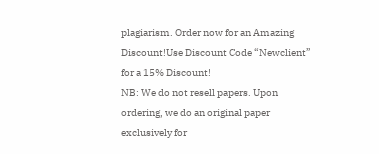plagiarism. Order now for an Amazing Discount!Use Discount Code “Newclient” for a 15% Discount!
NB: We do not resell papers. Upon ordering, we do an original paper exclusively for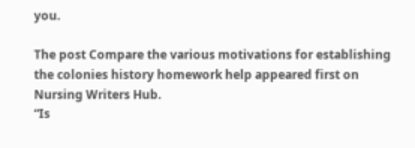you.

The post Compare the various motivations for establishing the colonies history homework help appeared first on Nursing Writers Hub.
“Is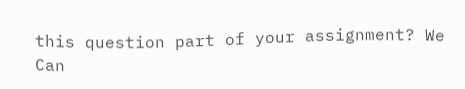this question part of your assignment? We Can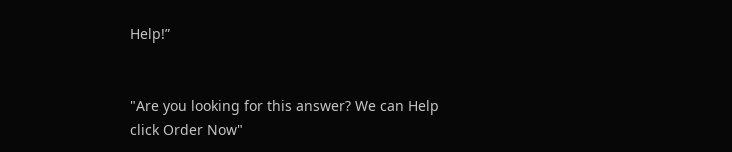Help!”


"Are you looking for this answer? We can Help click Order Now"